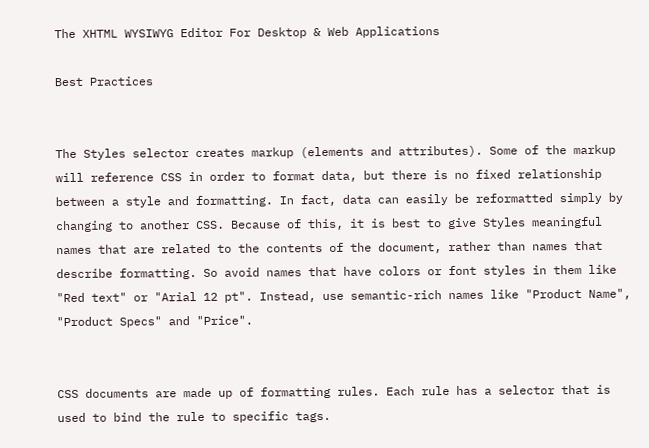The XHTML WYSIWYG Editor For Desktop & Web Applications

Best Practices


The Styles selector creates markup (elements and attributes). Some of the markup will reference CSS in order to format data, but there is no fixed relationship between a style and formatting. In fact, data can easily be reformatted simply by changing to another CSS. Because of this, it is best to give Styles meaningful names that are related to the contents of the document, rather than names that describe formatting. So avoid names that have colors or font styles in them like "Red text" or "Arial 12 pt". Instead, use semantic-rich names like "Product Name", "Product Specs" and "Price".


CSS documents are made up of formatting rules. Each rule has a selector that is used to bind the rule to specific tags.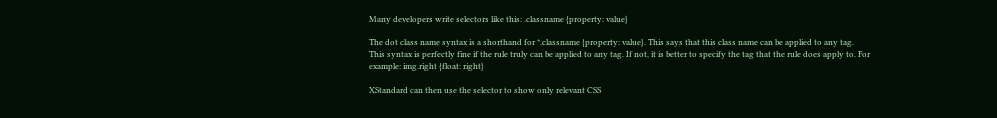Many developers write selectors like this: .classname {property: value}

The dot class name syntax is a shorthand for *.classname {property: value}. This says that this class name can be applied to any tag. This syntax is perfectly fine if the rule truly can be applied to any tag. If not, it is better to specify the tag that the rule does apply to. For example: img.right {float: right}

XStandard can then use the selector to show only relevant CSS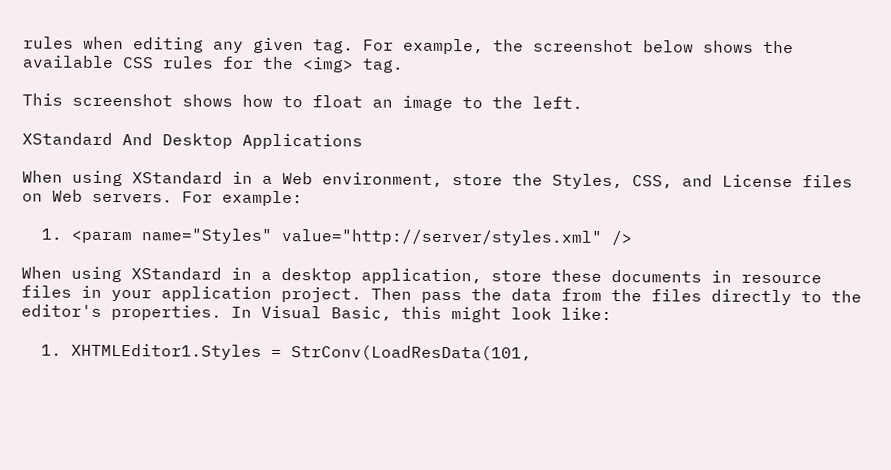rules when editing any given tag. For example, the screenshot below shows the available CSS rules for the <img> tag.

This screenshot shows how to float an image to the left.

XStandard And Desktop Applications

When using XStandard in a Web environment, store the Styles, CSS, and License files on Web servers. For example:

  1. <param name="Styles" value="http://server/styles.xml" />

When using XStandard in a desktop application, store these documents in resource files in your application project. Then pass the data from the files directly to the editor's properties. In Visual Basic, this might look like:

  1. XHTMLEditor1.Styles = StrConv(LoadResData(101,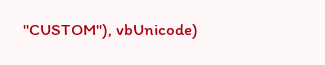"CUSTOM"), vbUnicode)